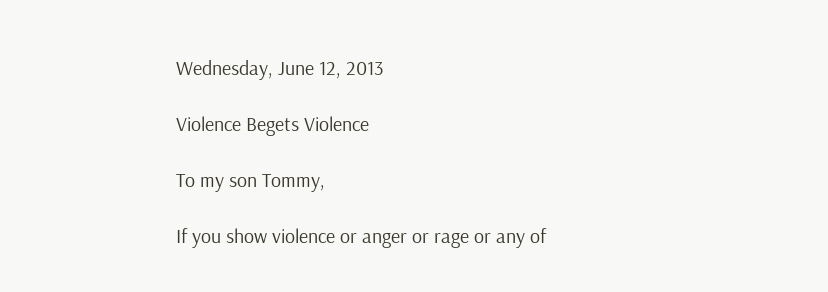Wednesday, June 12, 2013

Violence Begets Violence

To my son Tommy,

If you show violence or anger or rage or any of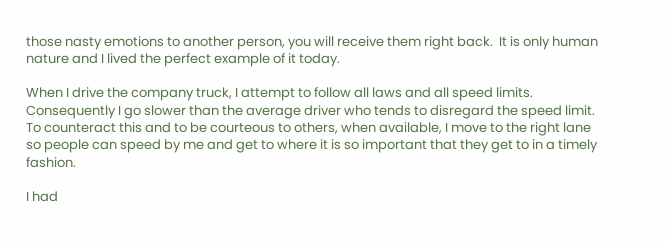those nasty emotions to another person, you will receive them right back.  It is only human nature and I lived the perfect example of it today.

When I drive the company truck, I attempt to follow all laws and all speed limits.  Consequently I go slower than the average driver who tends to disregard the speed limit.  To counteract this and to be courteous to others, when available, I move to the right lane so people can speed by me and get to where it is so important that they get to in a timely fashion.

I had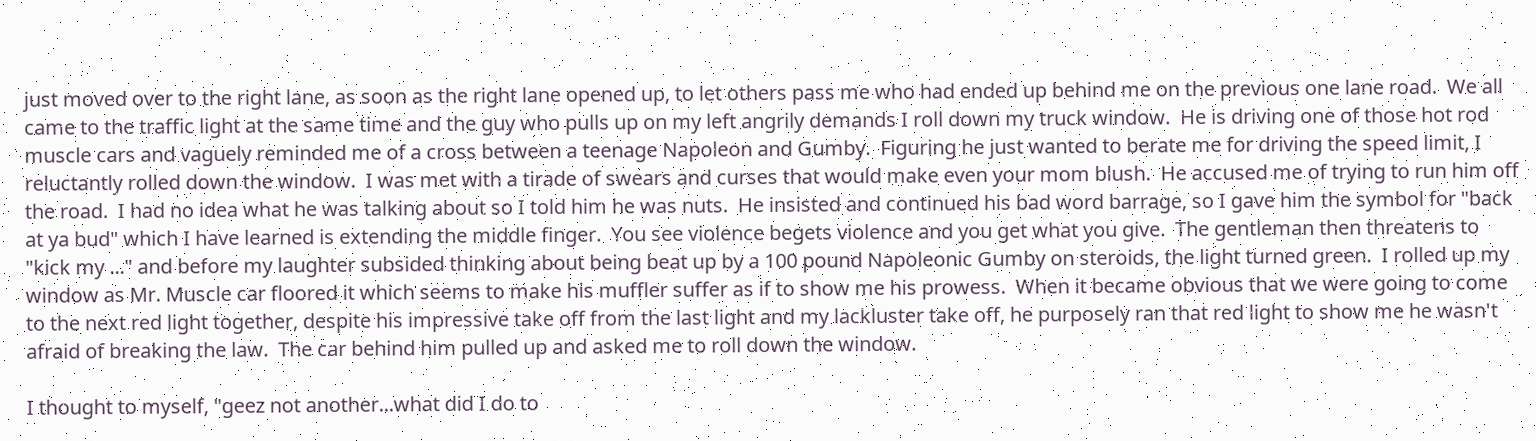just moved over to the right lane, as soon as the right lane opened up, to let others pass me who had ended up behind me on the previous one lane road.  We all came to the traffic light at the same time and the guy who pulls up on my left angrily demands I roll down my truck window.  He is driving one of those hot rod muscle cars and vaguely reminded me of a cross between a teenage Napoleon and Gumby.  Figuring he just wanted to berate me for driving the speed limit, I reluctantly rolled down the window.  I was met with a tirade of swears and curses that would make even your mom blush.  He accused me of trying to run him off the road.  I had no idea what he was talking about so I told him he was nuts.  He insisted and continued his bad word barrage, so I gave him the symbol for "back at ya bud" which I have learned is extending the middle finger.  You see violence begets violence and you get what you give.  The gentleman then threatens to "kick my ..." and before my laughter subsided thinking about being beat up by a 100 pound Napoleonic Gumby on steroids, the light turned green.  I rolled up my window as Mr. Muscle car floored it which seems to make his muffler suffer as if to show me his prowess.  When it became obvious that we were going to come to the next red light together, despite his impressive take off from the last light and my lackluster take off, he purposely ran that red light to show me he wasn't afraid of breaking the law.  The car behind him pulled up and asked me to roll down the window.

I thought to myself, "geez not another...what did I do to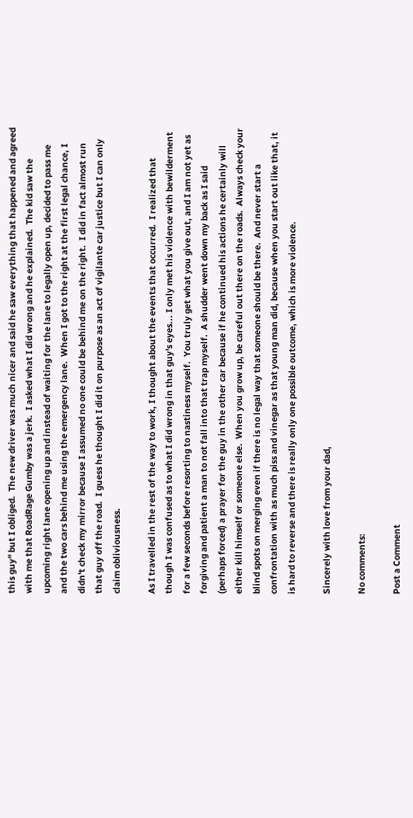this guy" but I obliged.  The new driver was much nicer and said he saw everything that happened and agreed with me that RoadRage Gumby was a jerk.  I asked what I did wrong and he explained.  The kid saw the upcoming right lane opening up and instead of waiting for the lane to legally open up, decided to pass me and the two cars behind me using the emergency lane.  When I got to the right at the first legal chance, I didn't check my mirror because I assumed no one could be behind me on the right.  I did in fact almost run that guy off the road.  I guess he thought I did it on purpose as an act of vigilante car justice but I can only claim obliviousness.

As I travelled in the rest of the way to work, I thought about the events that occurred.  I realized that though I was confused as to what I did wrong in that guy's eyes... I only met his violence with bewilderment for a few seconds before resorting to nastiness myself.  You truly get what you give out, and I am not yet as forgiving and patient a man to not fall into that trap myself.  A shudder went down my back as I said (perhaps forced) a prayer for the guy in the other car because if he continued his actions he certainly will either kill himself or someone else.  When you grow up, be careful out there on the roads.  Always check your blind spots on merging even if there is no legal way that someone should be there.  And never start a confrontation with as much piss and vinegar as that young man did, because when you start out like that, it is hard to reverse and there is really only one possible outcome, which is more violence.

Sincerely with love from your dad,

No comments:

Post a Comment